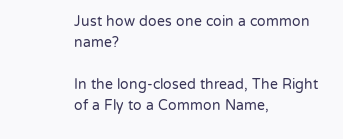Just how does one coin a common name?

In the long-closed thread, The Right of a Fly to a Common Name,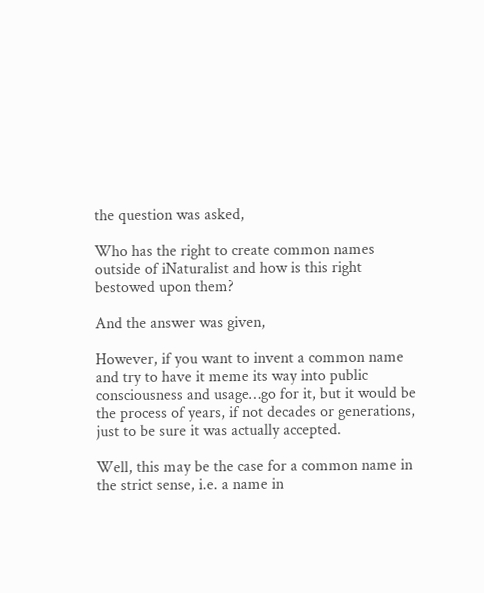the question was asked,

Who has the right to create common names outside of iNaturalist and how is this right bestowed upon them?

And the answer was given,

However, if you want to invent a common name and try to have it meme its way into public consciousness and usage…go for it, but it would be the process of years, if not decades or generations, just to be sure it was actually accepted.

Well, this may be the case for a common name in the strict sense, i.e. a name in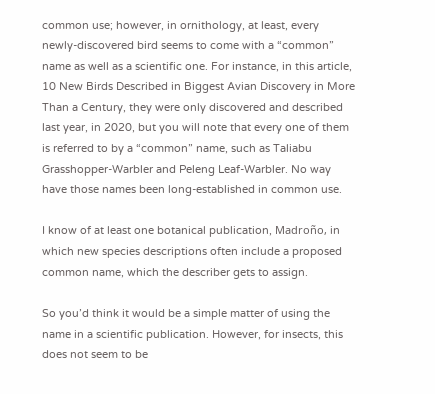common use; however, in ornithology, at least, every newly-discovered bird seems to come with a “common” name as well as a scientific one. For instance, in this article, 10 New Birds Described in Biggest Avian Discovery in More Than a Century, they were only discovered and described last year, in 2020, but you will note that every one of them is referred to by a “common” name, such as Taliabu Grasshopper-Warbler and Peleng Leaf-Warbler. No way have those names been long-established in common use.

I know of at least one botanical publication, Madroño, in which new species descriptions often include a proposed common name, which the describer gets to assign.

So you’d think it would be a simple matter of using the name in a scientific publication. However, for insects, this does not seem to be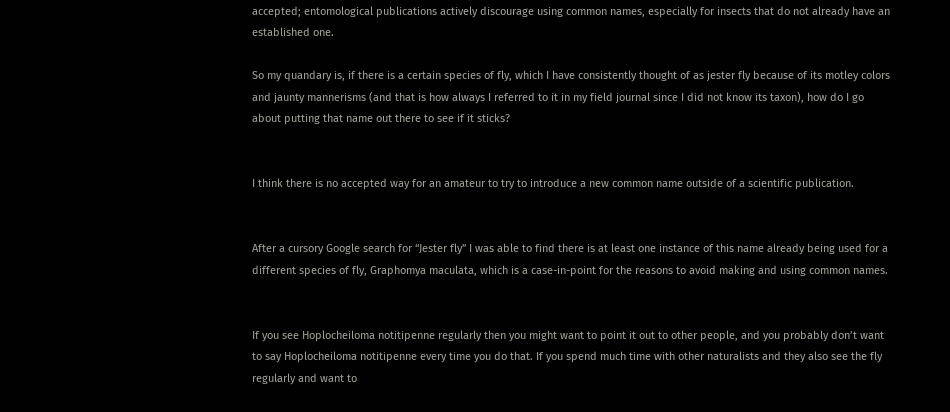accepted; entomological publications actively discourage using common names, especially for insects that do not already have an established one.

So my quandary is, if there is a certain species of fly, which I have consistently thought of as jester fly because of its motley colors and jaunty mannerisms (and that is how always I referred to it in my field journal since I did not know its taxon), how do I go about putting that name out there to see if it sticks?


I think there is no accepted way for an amateur to try to introduce a new common name outside of a scientific publication.


After a cursory Google search for “Jester fly” I was able to find there is at least one instance of this name already being used for a different species of fly, Graphomya maculata, which is a case-in-point for the reasons to avoid making and using common names.


If you see Hoplocheiloma notitipenne regularly then you might want to point it out to other people, and you probably don’t want to say Hoplocheiloma notitipenne every time you do that. If you spend much time with other naturalists and they also see the fly regularly and want to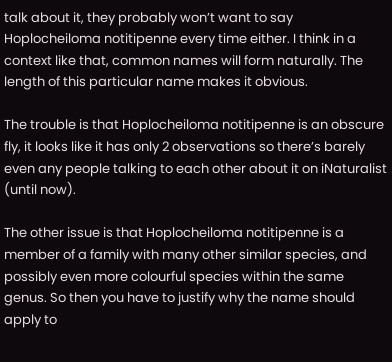talk about it, they probably won’t want to say Hoplocheiloma notitipenne every time either. I think in a context like that, common names will form naturally. The length of this particular name makes it obvious.

The trouble is that Hoplocheiloma notitipenne is an obscure fly, it looks like it has only 2 observations so there’s barely even any people talking to each other about it on iNaturalist (until now).

The other issue is that Hoplocheiloma notitipenne is a member of a family with many other similar species, and possibly even more colourful species within the same genus. So then you have to justify why the name should apply to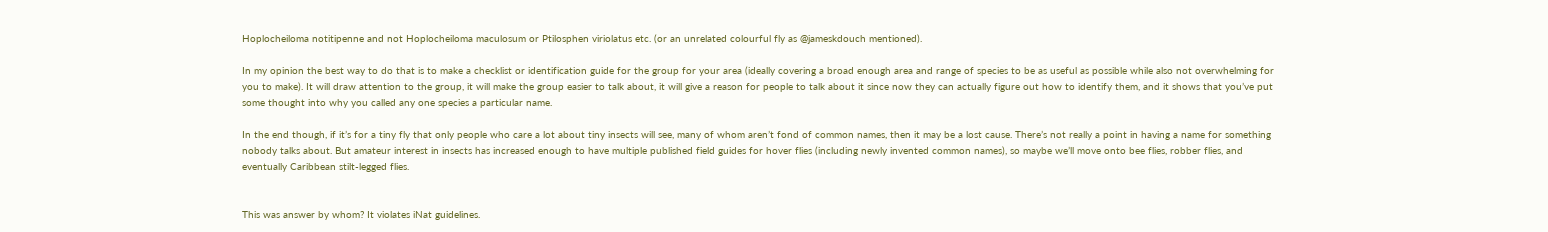Hoplocheiloma notitipenne and not Hoplocheiloma maculosum or Ptilosphen viriolatus etc. (or an unrelated colourful fly as @jameskdouch mentioned).

In my opinion the best way to do that is to make a checklist or identification guide for the group for your area (ideally covering a broad enough area and range of species to be as useful as possible while also not overwhelming for you to make). It will draw attention to the group, it will make the group easier to talk about, it will give a reason for people to talk about it since now they can actually figure out how to identify them, and it shows that you’ve put some thought into why you called any one species a particular name.

In the end though, if it’s for a tiny fly that only people who care a lot about tiny insects will see, many of whom aren’t fond of common names, then it may be a lost cause. There’s not really a point in having a name for something nobody talks about. But amateur interest in insects has increased enough to have multiple published field guides for hover flies (including newly invented common names), so maybe we’ll move onto bee flies, robber flies, and eventually Caribbean stilt-legged flies.


This was answer by whom? It violates iNat guidelines.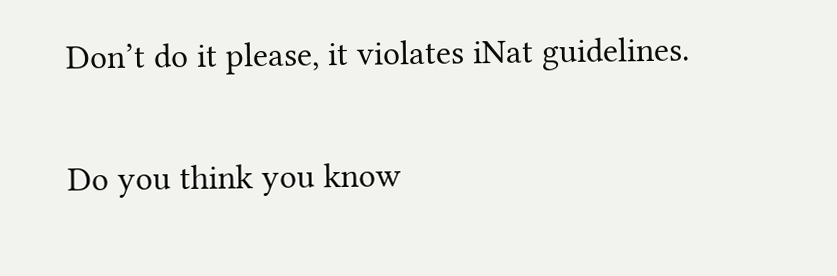Don’t do it please, it violates iNat guidelines.

Do you think you know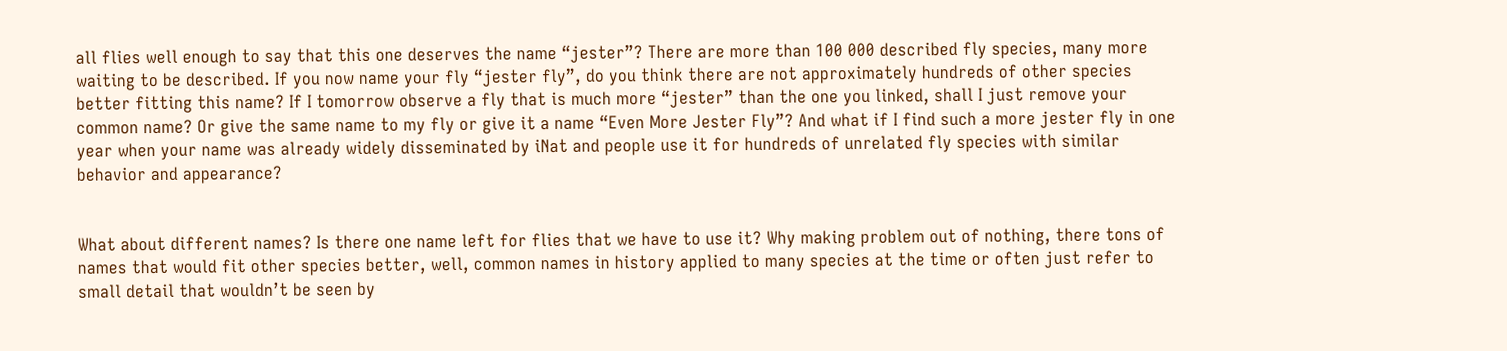all flies well enough to say that this one deserves the name “jester”? There are more than 100 000 described fly species, many more waiting to be described. If you now name your fly “jester fly”, do you think there are not approximately hundreds of other species better fitting this name? If I tomorrow observe a fly that is much more “jester” than the one you linked, shall I just remove your common name? Or give the same name to my fly or give it a name “Even More Jester Fly”? And what if I find such a more jester fly in one year when your name was already widely disseminated by iNat and people use it for hundreds of unrelated fly species with similar behavior and appearance?


What about different names? Is there one name left for flies that we have to use it? Why making problem out of nothing, there tons of names that would fit other species better, well, common names in history applied to many species at the time or often just refer to small detail that wouldn’t be seen by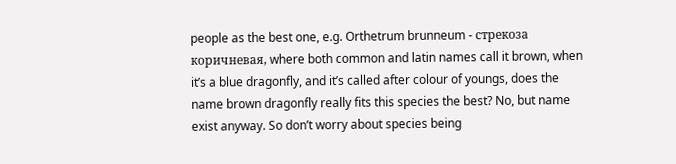people as the best one, e.g. Orthetrum brunneum - стрекоза коричневая, where both common and latin names call it brown, when it’s a blue dragonfly, and it’s called after colour of youngs, does the name brown dragonfly really fits this species the best? No, but name exist anyway. So don’t worry about species being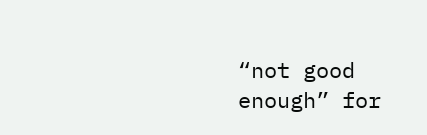“not good enough” for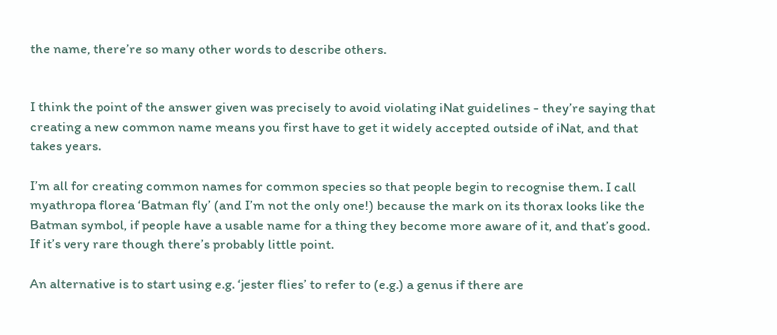the name, there’re so many other words to describe others.


I think the point of the answer given was precisely to avoid violating iNat guidelines - they’re saying that creating a new common name means you first have to get it widely accepted outside of iNat, and that takes years.

I’m all for creating common names for common species so that people begin to recognise them. I call myathropa florea ‘Batman fly’ (and I’m not the only one!) because the mark on its thorax looks like the Batman symbol, if people have a usable name for a thing they become more aware of it, and that’s good. If it’s very rare though there’s probably little point.

An alternative is to start using e.g. ‘jester flies’ to refer to (e.g.) a genus if there are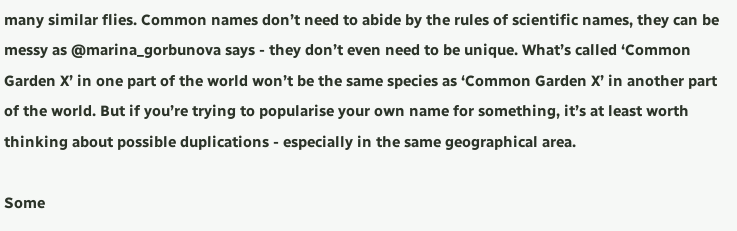many similar flies. Common names don’t need to abide by the rules of scientific names, they can be messy as @marina_gorbunova says - they don’t even need to be unique. What’s called ‘Common Garden X’ in one part of the world won’t be the same species as ‘Common Garden X’ in another part of the world. But if you’re trying to popularise your own name for something, it’s at least worth thinking about possible duplications - especially in the same geographical area.

Some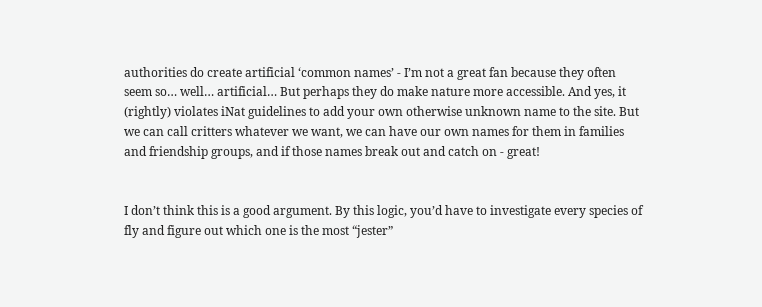authorities do create artificial ‘common names’ - I’m not a great fan because they often seem so… well… artificial… But perhaps they do make nature more accessible. And yes, it (rightly) violates iNat guidelines to add your own otherwise unknown name to the site. But we can call critters whatever we want, we can have our own names for them in families and friendship groups, and if those names break out and catch on - great!


I don’t think this is a good argument. By this logic, you’d have to investigate every species of fly and figure out which one is the most “jester”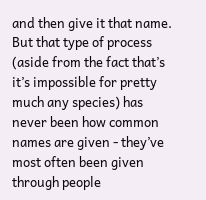and then give it that name. But that type of process (aside from the fact that’s it’s impossible for pretty much any species) has never been how common names are given - they’ve most often been given through people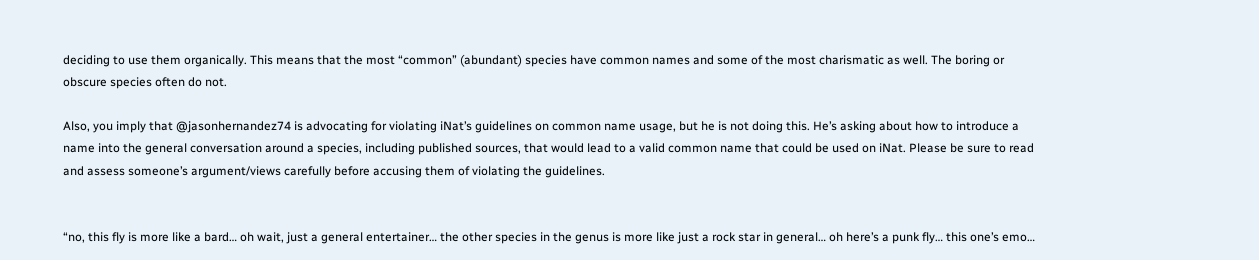deciding to use them organically. This means that the most “common” (abundant) species have common names and some of the most charismatic as well. The boring or obscure species often do not.

Also, you imply that @jasonhernandez74 is advocating for violating iNat’s guidelines on common name usage, but he is not doing this. He’s asking about how to introduce a name into the general conversation around a species, including published sources, that would lead to a valid common name that could be used on iNat. Please be sure to read and assess someone’s argument/views carefully before accusing them of violating the guidelines.


“no, this fly is more like a bard… oh wait, just a general entertainer… the other species in the genus is more like just a rock star in general… oh here’s a punk fly… this one’s emo…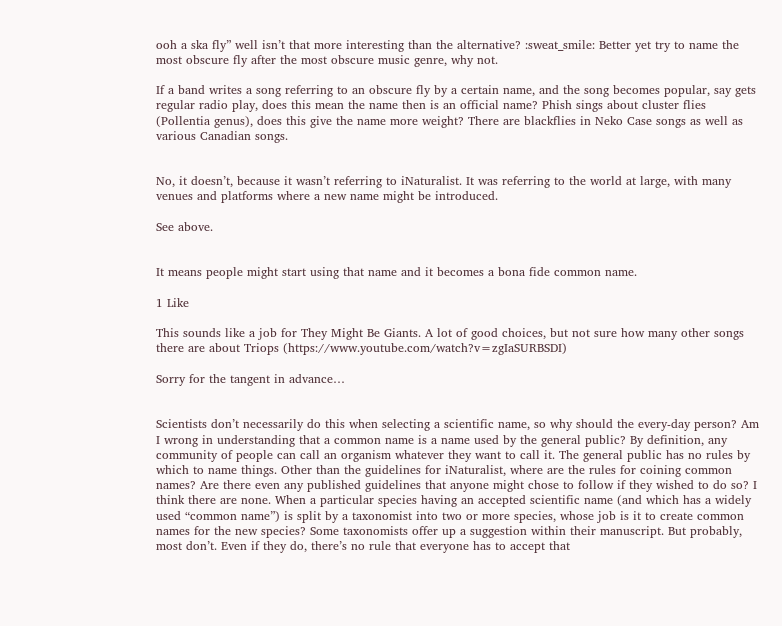ooh a ska fly” well isn’t that more interesting than the alternative? :sweat_smile: Better yet try to name the most obscure fly after the most obscure music genre, why not.

If a band writes a song referring to an obscure fly by a certain name, and the song becomes popular, say gets regular radio play, does this mean the name then is an official name? Phish sings about cluster flies (Pollentia genus), does this give the name more weight? There are blackflies in Neko Case songs as well as various Canadian songs.


No, it doesn’t, because it wasn’t referring to iNaturalist. It was referring to the world at large, with many venues and platforms where a new name might be introduced.

See above.


It means people might start using that name and it becomes a bona fide common name.

1 Like

This sounds like a job for They Might Be Giants. A lot of good choices, but not sure how many other songs there are about Triops (https://www.youtube.com/watch?v=zgIaSURBSDI)

Sorry for the tangent in advance…


Scientists don’t necessarily do this when selecting a scientific name, so why should the every-day person? Am I wrong in understanding that a common name is a name used by the general public? By definition, any community of people can call an organism whatever they want to call it. The general public has no rules by which to name things. Other than the guidelines for iNaturalist, where are the rules for coining common names? Are there even any published guidelines that anyone might chose to follow if they wished to do so? I think there are none. When a particular species having an accepted scientific name (and which has a widely used “common name”) is split by a taxonomist into two or more species, whose job is it to create common names for the new species? Some taxonomists offer up a suggestion within their manuscript. But probably, most don’t. Even if they do, there’s no rule that everyone has to accept that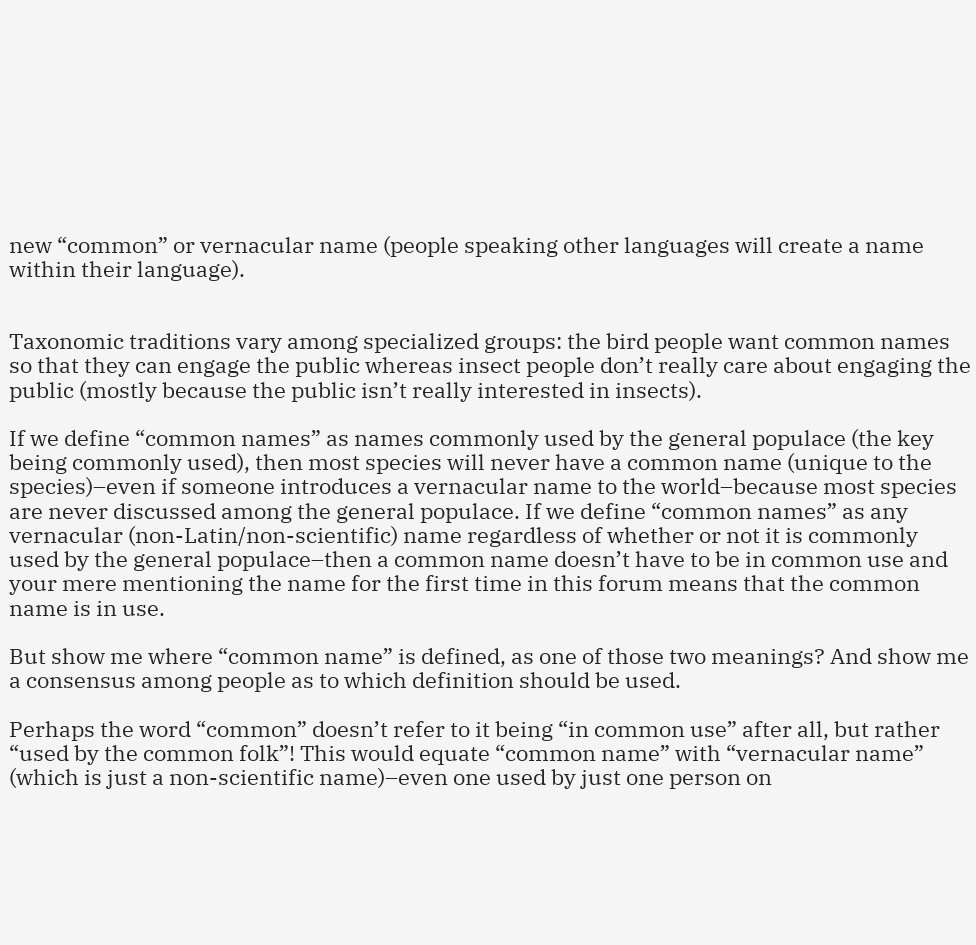new “common” or vernacular name (people speaking other languages will create a name within their language).


Taxonomic traditions vary among specialized groups: the bird people want common names so that they can engage the public whereas insect people don’t really care about engaging the public (mostly because the public isn’t really interested in insects).

If we define “common names” as names commonly used by the general populace (the key being commonly used), then most species will never have a common name (unique to the species)–even if someone introduces a vernacular name to the world–because most species are never discussed among the general populace. If we define “common names” as any vernacular (non-Latin/non-scientific) name regardless of whether or not it is commonly used by the general populace–then a common name doesn’t have to be in common use and your mere mentioning the name for the first time in this forum means that the common name is in use.

But show me where “common name” is defined, as one of those two meanings? And show me a consensus among people as to which definition should be used.

Perhaps the word “common” doesn’t refer to it being “in common use” after all, but rather “used by the common folk”! This would equate “common name” with “vernacular name” (which is just a non-scientific name)–even one used by just one person on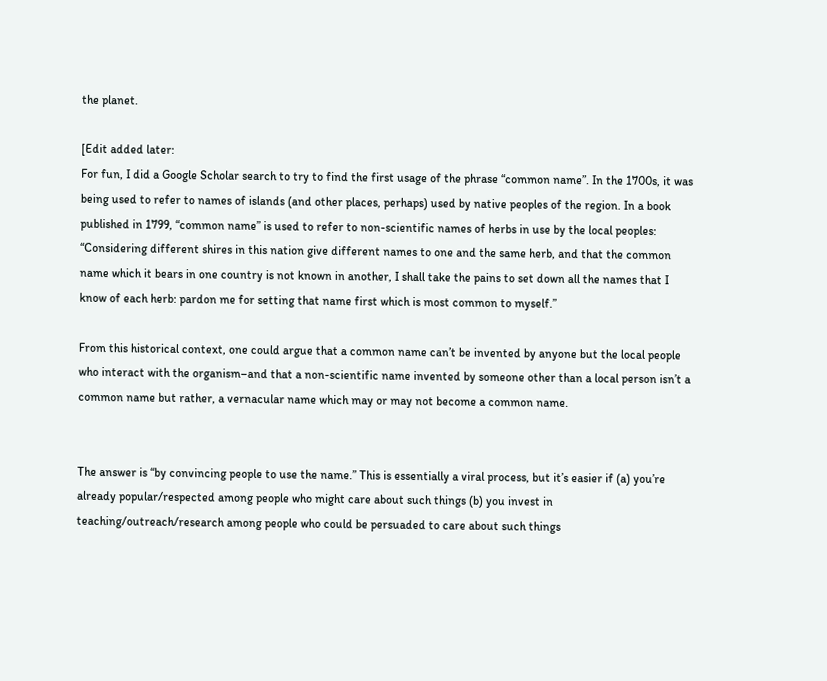the planet.

[Edit added later:
For fun, I did a Google Scholar search to try to find the first usage of the phrase “common name”. In the 1700s, it was being used to refer to names of islands (and other places, perhaps) used by native peoples of the region. In a book published in 1799, “common name” is used to refer to non-scientific names of herbs in use by the local peoples: “Considering different shires in this nation give different names to one and the same herb, and that the common name which it bears in one country is not known in another, I shall take the pains to set down all the names that I know of each herb: pardon me for setting that name first which is most common to myself.”

From this historical context, one could argue that a common name can’t be invented by anyone but the local people who interact with the organism–and that a non-scientific name invented by someone other than a local person isn’t a common name but rather, a vernacular name which may or may not become a common name.


The answer is “by convincing people to use the name.” This is essentially a viral process, but it’s easier if (a) you’re already popular/respected among people who might care about such things (b) you invest in teaching/outreach/research among people who could be persuaded to care about such things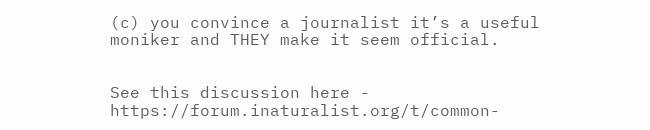(c) you convince a journalist it’s a useful moniker and THEY make it seem official.


See this discussion here - https://forum.inaturalist.org/t/common-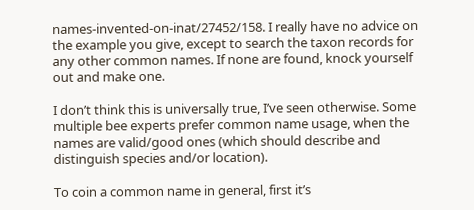names-invented-on-inat/27452/158. I really have no advice on the example you give, except to search the taxon records for any other common names. If none are found, knock yourself out and make one.

I don’t think this is universally true, I’ve seen otherwise. Some multiple bee experts prefer common name usage, when the names are valid/good ones (which should describe and distinguish species and/or location).

To coin a common name in general, first it’s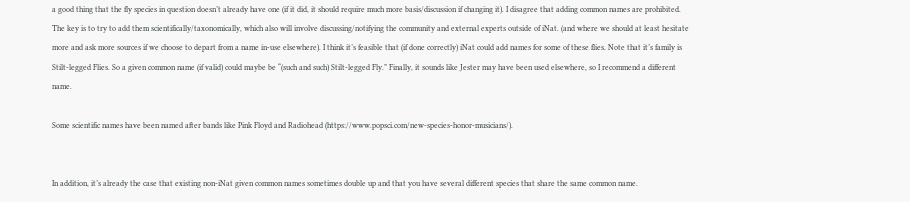a good thing that the fly species in question doesn’t already have one (if it did, it should require much more basis/discussion if changing it). I disagree that adding common names are prohibited. The key is to try to add them scientifically/taxonomically, which also will involve discussing/notifying the community and external experts outside of iNat. (and where we should at least hesitate more and ask more sources if we choose to depart from a name in-use elsewhere). I think it’s feasible that (if done correctly) iNat could add names for some of these flies. Note that it’s family is Stilt-legged Flies. So a given common name (if valid) could maybe be “(such and such) Stilt-legged Fly.” Finally, it sounds like Jester may have been used elsewhere, so I recommend a different name.

Some scientific names have been named after bands like Pink Floyd and Radiohead (https://www.popsci.com/new-species-honor-musicians/).


In addition, it’s already the case that existing non-iNat given common names sometimes double up and that you have several different species that share the same common name.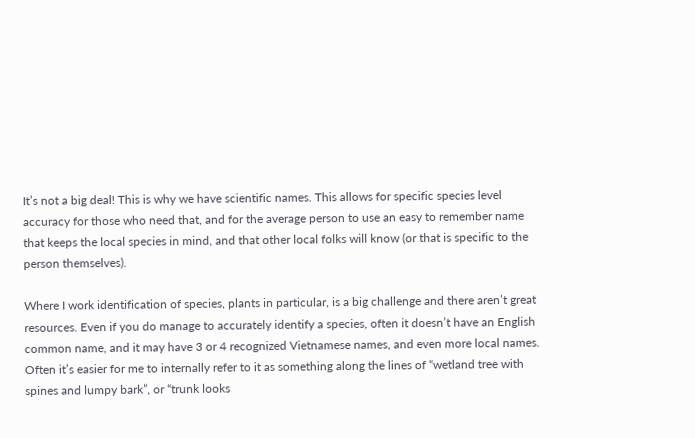It’s not a big deal! This is why we have scientific names. This allows for specific species level accuracy for those who need that, and for the average person to use an easy to remember name that keeps the local species in mind, and that other local folks will know (or that is specific to the person themselves).

Where I work identification of species, plants in particular, is a big challenge and there aren’t great resources. Even if you do manage to accurately identify a species, often it doesn’t have an English common name, and it may have 3 or 4 recognized Vietnamese names, and even more local names. Often it’s easier for me to internally refer to it as something along the lines of “wetland tree with spines and lumpy bark”, or “trunk looks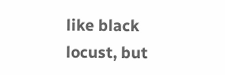like black locust, but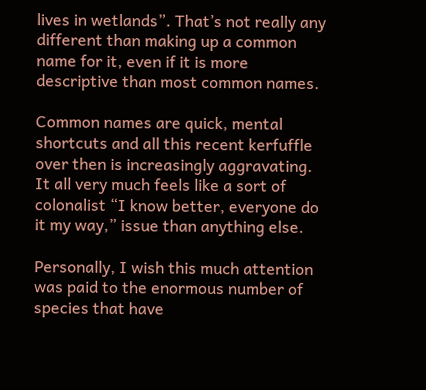lives in wetlands”. That’s not really any different than making up a common name for it, even if it is more descriptive than most common names.

Common names are quick, mental shortcuts and all this recent kerfuffle over then is increasingly aggravating. It all very much feels like a sort of colonalist “I know better, everyone do it my way,” issue than anything else.

Personally, I wish this much attention was paid to the enormous number of species that have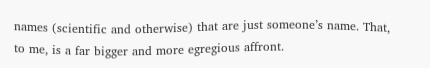names (scientific and otherwise) that are just someone’s name. That, to me, is a far bigger and more egregious affront.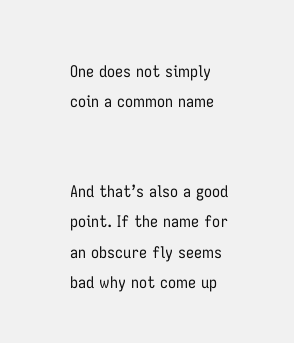One does not simply coin a common name


And that’s also a good point. If the name for an obscure fly seems bad why not come up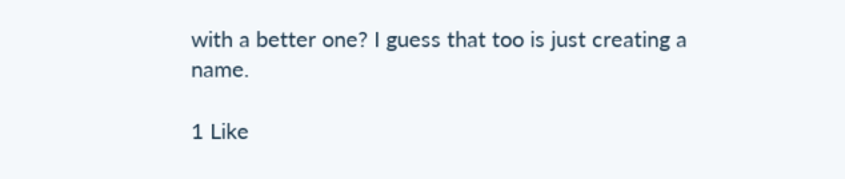with a better one? I guess that too is just creating a name.

1 Like